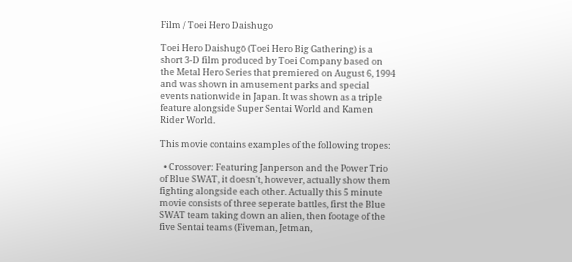Film / Toei Hero Daishugo

Toei Hero Daishugō (Toei Hero Big Gathering) is a short 3-D film produced by Toei Company based on the Metal Hero Series that premiered on August 6, 1994 and was shown in amusement parks and special events nationwide in Japan. It was shown as a triple feature alongside Super Sentai World and Kamen Rider World.

This movie contains examples of the following tropes:

  • Crossover: Featuring Janperson and the Power Trio of Blue SWAT, it doesn't, however, actually show them fighting alongside each other. Actually this 5 minute movie consists of three seperate battles, first the Blue SWAT team taking down an alien, then footage of the five Sentai teams (Fiveman, Jetman,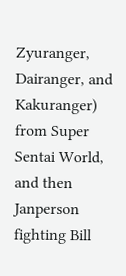Zyuranger, Dairanger, and Kakuranger) from Super Sentai World, and then Janperson fighting Bill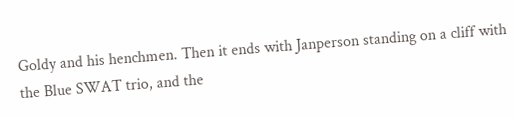Goldy and his henchmen. Then it ends with Janperson standing on a cliff with the Blue SWAT trio, and the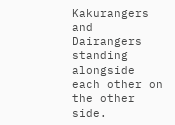Kakurangers and Dairangers standing alongside each other on the other side.